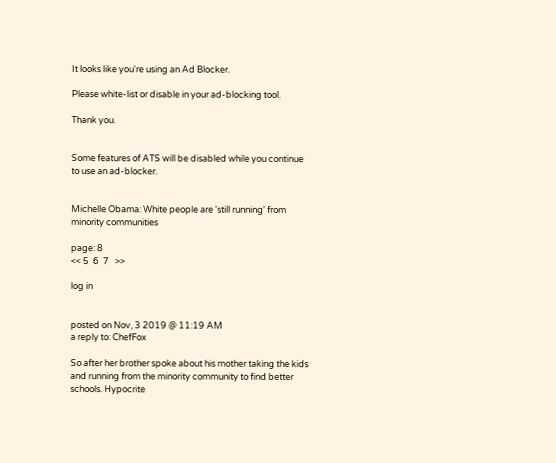It looks like you're using an Ad Blocker.

Please white-list or disable in your ad-blocking tool.

Thank you.


Some features of ATS will be disabled while you continue to use an ad-blocker.


Michelle Obama: White people are 'still running' from minority communities

page: 8
<< 5  6  7   >>

log in


posted on Nov, 3 2019 @ 11:19 AM
a reply to: ChefFox

So after her brother spoke about his mother taking the kids and running from the minority community to find better schools. Hypocrite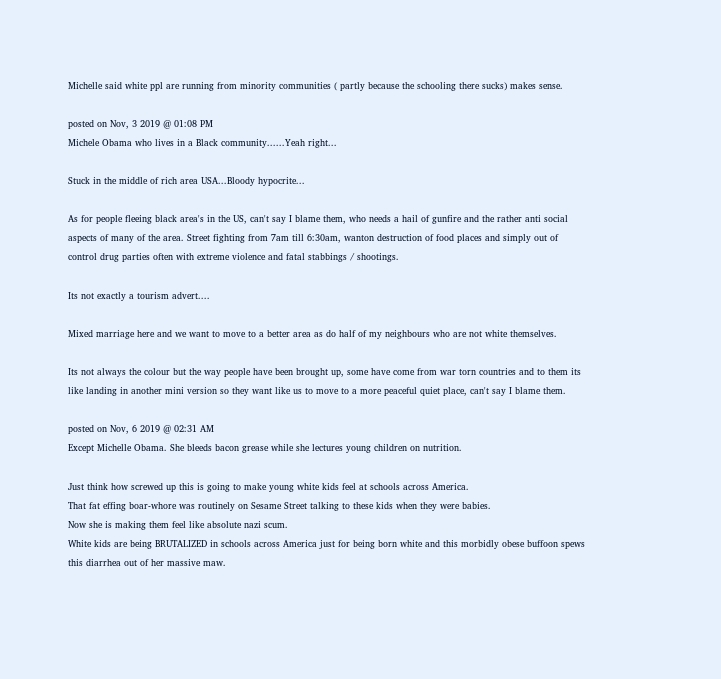Michelle said white ppl are running from minority communities ( partly because the schooling there sucks) makes sense.

posted on Nov, 3 2019 @ 01:08 PM
Michele Obama who lives in a Black community......Yeah right...

Stuck in the middle of rich area USA...Bloody hypocrite...

As for people fleeing black area's in the US, can't say I blame them, who needs a hail of gunfire and the rather anti social aspects of many of the area. Street fighting from 7am till 6:30am, wanton destruction of food places and simply out of control drug parties often with extreme violence and fatal stabbings / shootings.

Its not exactly a tourism advert....

Mixed marriage here and we want to move to a better area as do half of my neighbours who are not white themselves.

Its not always the colour but the way people have been brought up, some have come from war torn countries and to them its like landing in another mini version so they want like us to move to a more peaceful quiet place, can't say I blame them.

posted on Nov, 6 2019 @ 02:31 AM
Except Michelle Obama. She bleeds bacon grease while she lectures young children on nutrition.

Just think how screwed up this is going to make young white kids feel at schools across America.
That fat effing boar-whore was routinely on Sesame Street talking to these kids when they were babies.
Now she is making them feel like absolute nazi scum.
White kids are being BRUTALIZED in schools across America just for being born white and this morbidly obese buffoon spews this diarrhea out of her massive maw.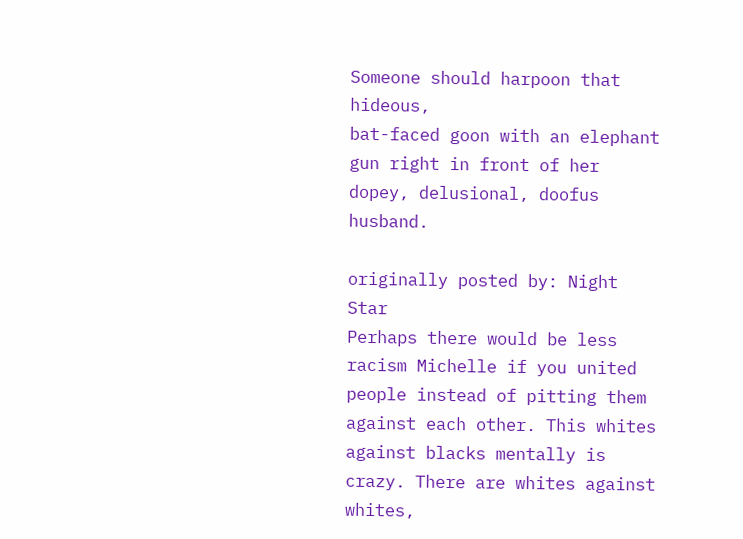Someone should harpoon that hideous,
bat-faced goon with an elephant gun right in front of her dopey, delusional, doofus husband.

originally posted by: Night Star
Perhaps there would be less racism Michelle if you united people instead of pitting them against each other. This whites against blacks mentally is crazy. There are whites against whites,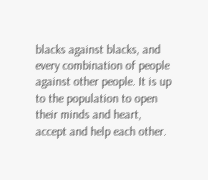blacks against blacks, and every combination of people against other people. It is up to the population to open their minds and heart, accept and help each other.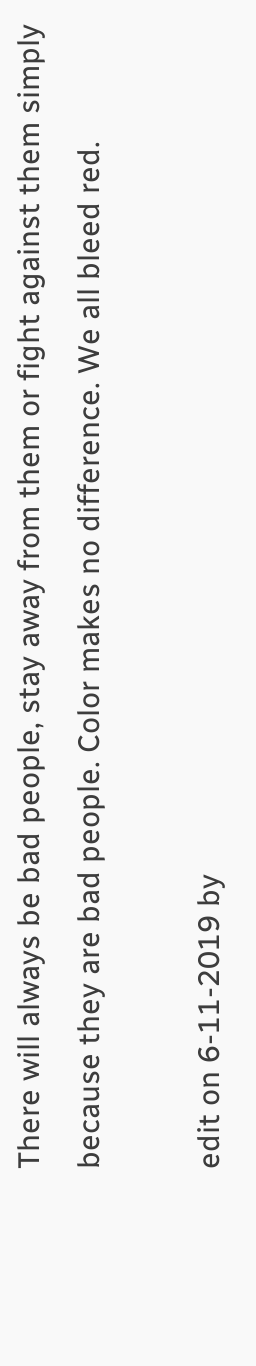There will always be bad people, stay away from them or fight against them simply because they are bad people. Color makes no difference. We all bleed red.

edit on 6-11-2019 by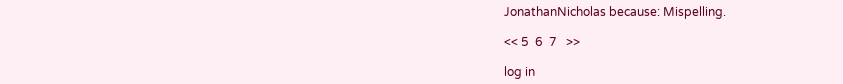JonathanNicholas because: Mispelling.

<< 5  6  7   >>

log in